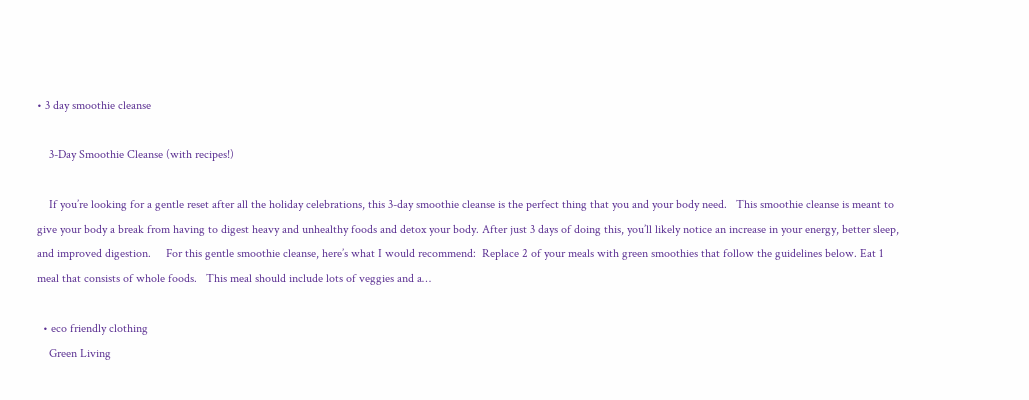• 3 day smoothie cleanse

    3-Day Smoothie Cleanse (with recipes!)

    If you’re looking for a gentle reset after all the holiday celebrations, this 3-day smoothie cleanse is the perfect thing that you and your body need.   This smoothie cleanse is meant to give your body a break from having to digest heavy and unhealthy foods and detox your body. After just 3 days of doing this, you’ll likely notice an increase in your energy, better sleep, and improved digestion.     For this gentle smoothie cleanse, here’s what I would recommend:  Replace 2 of your meals with green smoothies that follow the guidelines below. Eat 1 meal that consists of whole foods.   This meal should include lots of veggies and a…

  • eco friendly clothing
    Green Living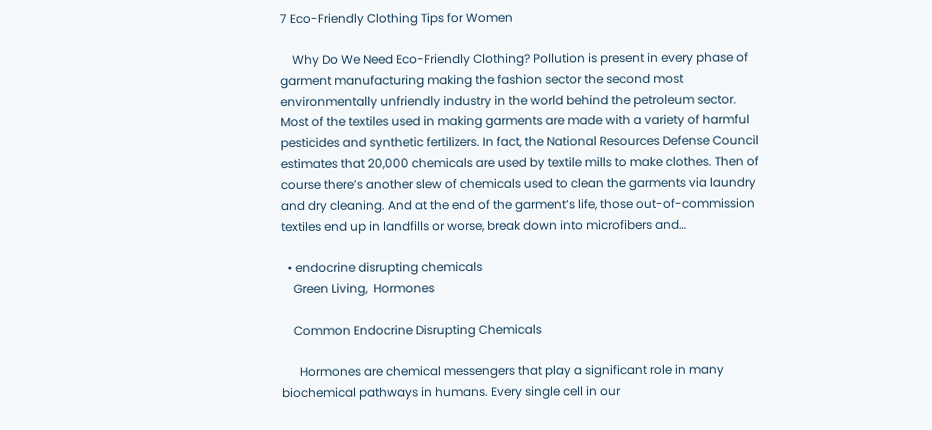7 Eco-Friendly Clothing Tips for Women

    Why Do We Need Eco-Friendly Clothing? Pollution is present in every phase of garment manufacturing making the fashion sector the second most environmentally unfriendly industry in the world behind the petroleum sector. Most of the textiles used in making garments are made with a variety of harmful pesticides and synthetic fertilizers. In fact, the National Resources Defense Council estimates that 20,000 chemicals are used by textile mills to make clothes. Then of course there’s another slew of chemicals used to clean the garments via laundry and dry cleaning. And at the end of the garment’s life, those out-of-commission textiles end up in landfills or worse, break down into microfibers and…

  • endocrine disrupting chemicals
    Green Living,  Hormones

    Common Endocrine Disrupting Chemicals

      Hormones are chemical messengers that play a significant role in many biochemical pathways in humans. Every single cell in our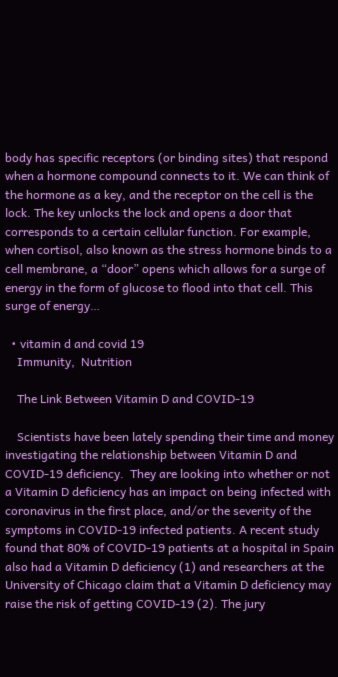body has specific receptors (or binding sites) that respond when a hormone compound connects to it. We can think of the hormone as a key, and the receptor on the cell is the lock. The key unlocks the lock and opens a door that corresponds to a certain cellular function. For example, when cortisol, also known as the stress hormone binds to a cell membrane, a “door” opens which allows for a surge of energy in the form of glucose to flood into that cell. This surge of energy…

  • vitamin d and covid 19
    Immunity,  Nutrition

    The Link Between Vitamin D and COVID-19

    Scientists have been lately spending their time and money investigating the relationship between Vitamin D and COVID-19 deficiency.  They are looking into whether or not a Vitamin D deficiency has an impact on being infected with coronavirus in the first place, and/or the severity of the symptoms in COVID-19 infected patients. A recent study found that 80% of COVID-19 patients at a hospital in Spain also had a Vitamin D deficiency (1) and researchers at the University of Chicago claim that a Vitamin D deficiency may raise the risk of getting COVID-19 (2). The jury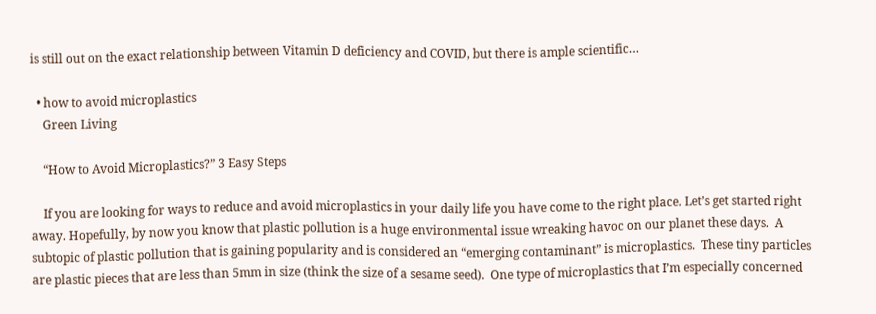is still out on the exact relationship between Vitamin D deficiency and COVID, but there is ample scientific…

  • how to avoid microplastics
    Green Living

    “How to Avoid Microplastics?” 3 Easy Steps

    If you are looking for ways to reduce and avoid microplastics in your daily life you have come to the right place. Let’s get started right away. Hopefully, by now you know that plastic pollution is a huge environmental issue wreaking havoc on our planet these days.  A subtopic of plastic pollution that is gaining popularity and is considered an “emerging contaminant” is microplastics.  These tiny particles are plastic pieces that are less than 5mm in size (think the size of a sesame seed).  One type of microplastics that I’m especially concerned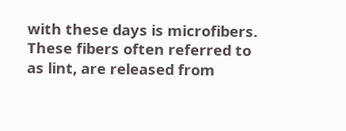with these days is microfibers.  These fibers often referred to as lint, are released from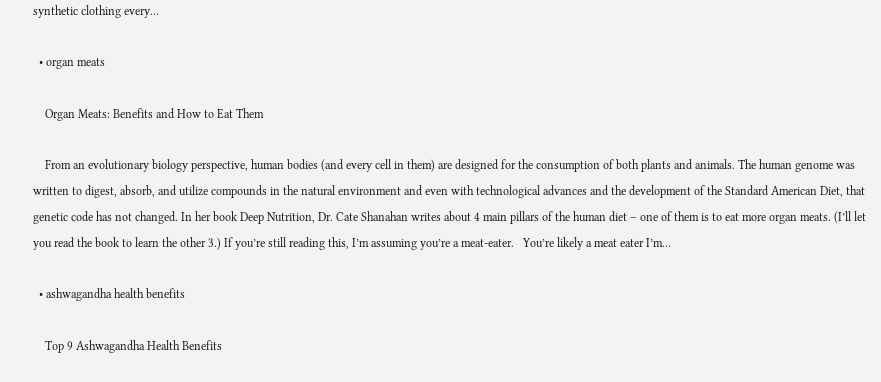synthetic clothing every…

  • organ meats

    Organ Meats: Benefits and How to Eat Them

    From an evolutionary biology perspective, human bodies (and every cell in them) are designed for the consumption of both plants and animals. The human genome was written to digest, absorb, and utilize compounds in the natural environment and even with technological advances and the development of the Standard American Diet, that genetic code has not changed. In her book Deep Nutrition, Dr. Cate Shanahan writes about 4 main pillars of the human diet – one of them is to eat more organ meats. (I’ll let you read the book to learn the other 3.) If you’re still reading this, I’m assuming you’re a meat-eater.   You’re likely a meat eater I’m…

  • ashwagandha health benefits

    Top 9 Ashwagandha Health Benefits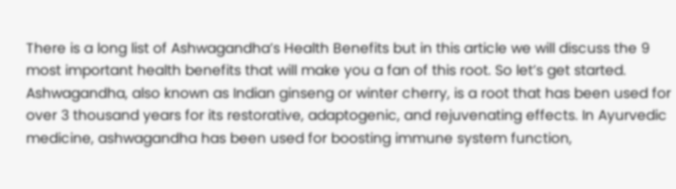There is a long list of Ashwagandha’s Health Benefits but in this article we will discuss the 9 most important health benefits that will make you a fan of this root. So let’s get started. Ashwagandha, also known as Indian ginseng or winter cherry, is a root that has been used for over 3 thousand years for its restorative, adaptogenic, and rejuvenating effects. In Ayurvedic medicine, ashwagandha has been used for boosting immune system function,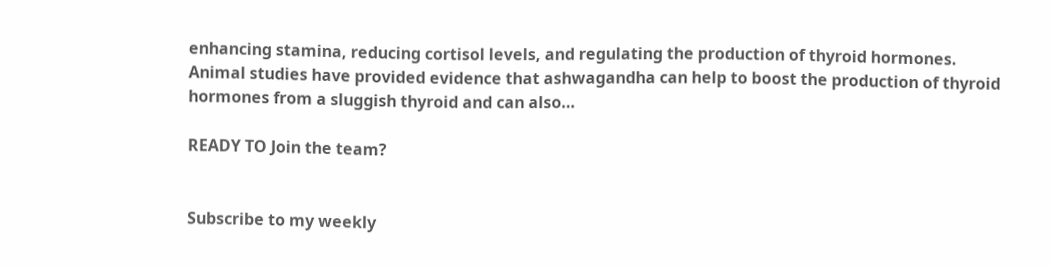enhancing stamina, reducing cortisol levels, and regulating the production of thyroid hormones.  Animal studies have provided evidence that ashwagandha can help to boost the production of thyroid hormones from a sluggish thyroid and can also…

READY TO Join the team?


Subscribe to my weekly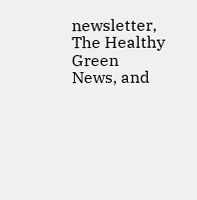newsletter, The Healthy Green News, and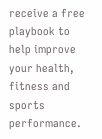receive a free playbook to help improve your health, fitness and sports performance.